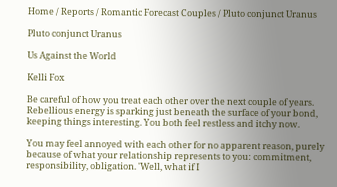Home / Reports / Romantic Forecast Couples / Pluto conjunct Uranus

Pluto conjunct Uranus

Us Against the World

Kelli Fox

Be careful of how you treat each other over the next couple of years. Rebellious energy is sparking just beneath the surface of your bond, keeping things interesting. You both feel restless and itchy now.

You may feel annoyed with each other for no apparent reason, purely because of what your relationship represents to you: commitment, responsibility, obligation. 'Well, what if I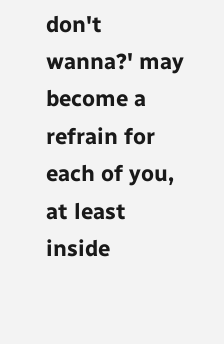don't wanna?' may become a refrain for each of you, at least inside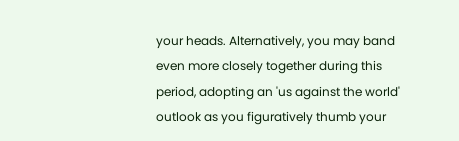your heads. Alternatively, you may band even more closely together during this period, adopting an 'us against the world' outlook as you figuratively thumb your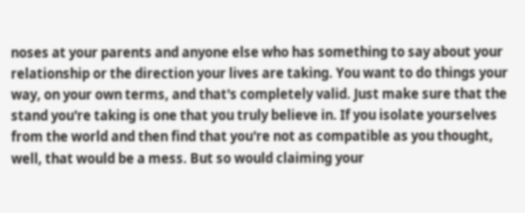noses at your parents and anyone else who has something to say about your relationship or the direction your lives are taking. You want to do things your way, on your own terms, and that's completely valid. Just make sure that the stand you're taking is one that you truly believe in. If you isolate yourselves from the world and then find that you're not as compatible as you thought, well, that would be a mess. But so would claiming your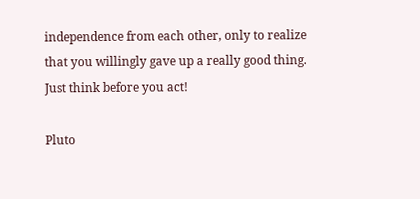independence from each other, only to realize that you willingly gave up a really good thing. Just think before you act!

Pluto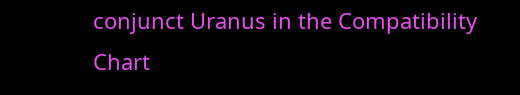conjunct Uranus in the Compatibility Chart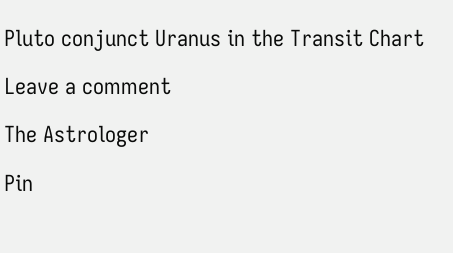Pluto conjunct Uranus in the Transit Chart

Leave a comment

The Astrologer

Pin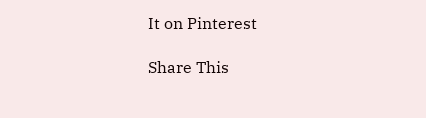It on Pinterest

Share This